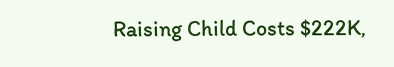Raising Child Costs $222K,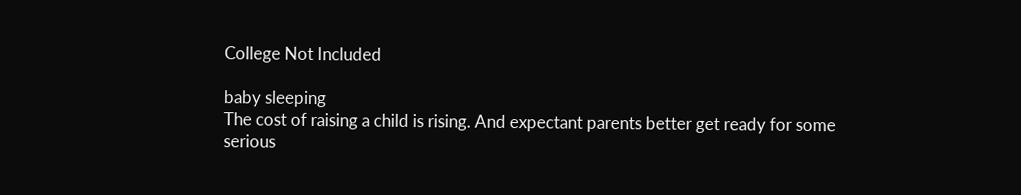College Not Included

baby sleeping
The cost of raising a child is rising. And expectant parents better get ready for some serious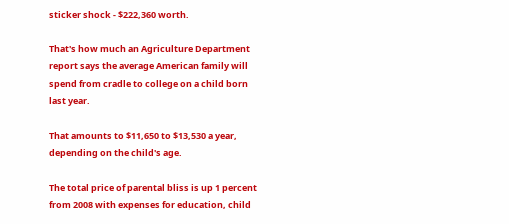sticker shock - $222,360 worth.

That's how much an Agriculture Department report says the average American family will spend from cradle to college on a child born last year.

That amounts to $11,650 to $13,530 a year, depending on the child's age.

The total price of parental bliss is up 1 percent from 2008 with expenses for education, child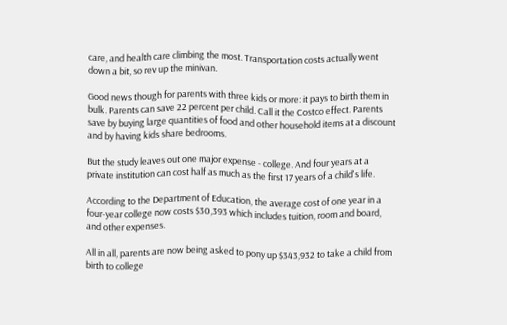care, and health care climbing the most. Transportation costs actually went down a bit, so rev up the minivan.

Good news though for parents with three kids or more: it pays to birth them in bulk. Parents can save 22 percent per child. Call it the Costco effect. Parents save by buying large quantities of food and other household items at a discount and by having kids share bedrooms.

But the study leaves out one major expense - college. And four years at a private institution can cost half as much as the first 17 years of a child's life.

According to the Department of Education, the average cost of one year in a four-year college now costs $30,393 which includes tuition, room and board, and other expenses.

All in all, parents are now being asked to pony up $343,932 to take a child from birth to college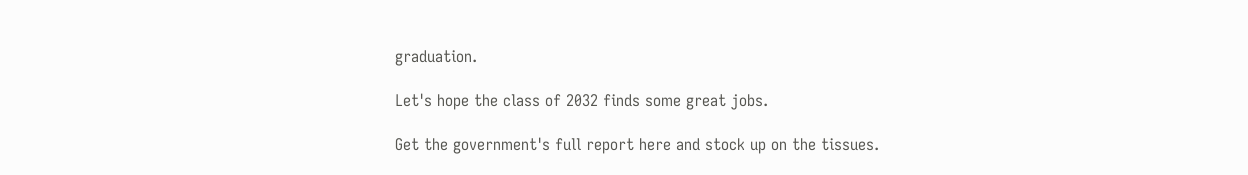graduation.

Let's hope the class of 2032 finds some great jobs.

Get the government's full report here and stock up on the tissues.